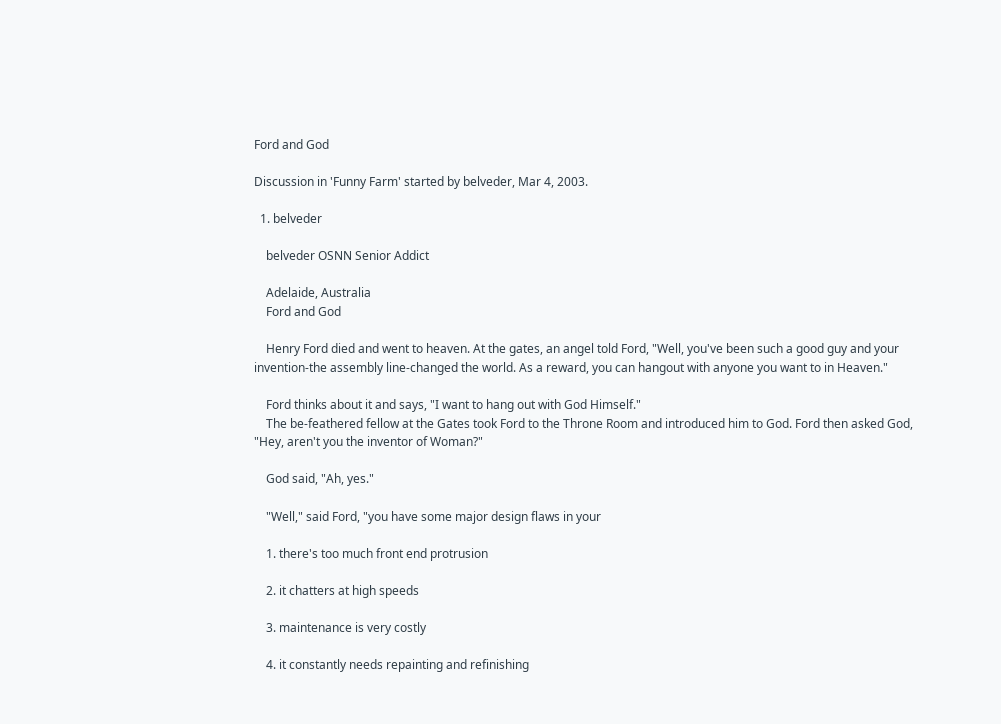Ford and God

Discussion in 'Funny Farm' started by belveder, Mar 4, 2003.

  1. belveder

    belveder OSNN Senior Addict

    Adelaide, Australia
    Ford and God

    Henry Ford died and went to heaven. At the gates, an angel told Ford, "Well, you've been such a good guy and your invention-the assembly line-changed the world. As a reward, you can hangout with anyone you want to in Heaven."

    Ford thinks about it and says, "I want to hang out with God Himself."
    The be-feathered fellow at the Gates took Ford to the Throne Room and introduced him to God. Ford then asked God, "Hey, aren't you the inventor of Woman?"

    God said, "Ah, yes."

    "Well," said Ford, "you have some major design flaws in your

    1. there's too much front end protrusion

    2. it chatters at high speeds

    3. maintenance is very costly

    4. it constantly needs repainting and refinishing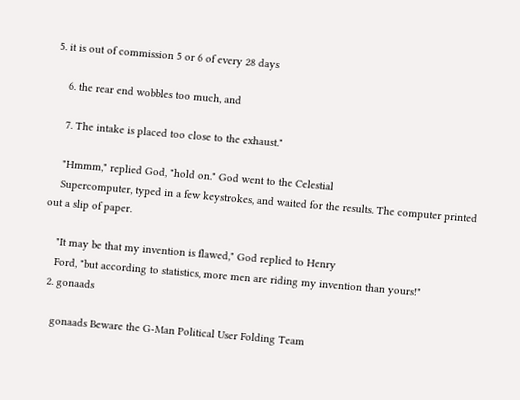5. it is out of commission 5 or 6 of every 28 days

    6. the rear end wobbles too much, and

    7. The intake is placed too close to the exhaust."

    "Hmmm," replied God, "hold on." God went to the Celestial
    Supercomputer, typed in a few keystrokes, and waited for the results. The computer printed out a slip of paper.

    "It may be that my invention is flawed," God replied to Henry
    Ford, "but according to statistics, more men are riding my invention than yours!"
  2. gonaads

    gonaads Beware the G-Man Political User Folding Team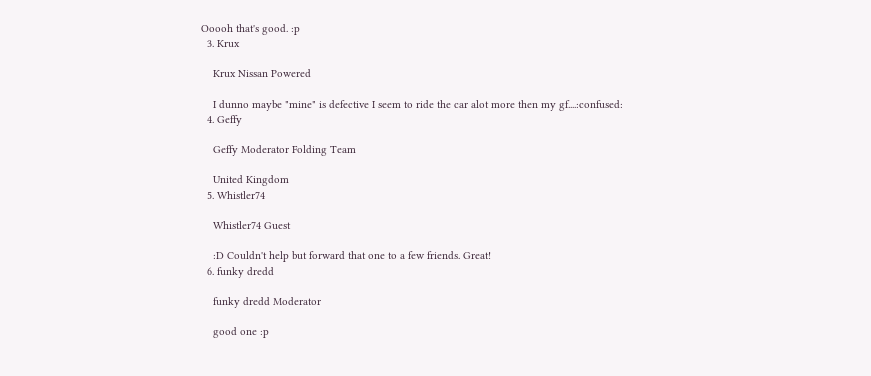Ooooh that's good. :p
  3. Krux

    Krux Nissan Powered

    I dunno maybe "mine" is defective I seem to ride the car alot more then my gf....:confused:
  4. Geffy

    Geffy Moderator Folding Team

    United Kingdom
  5. Whistler74

    Whistler74 Guest

    :D Couldn't help but forward that one to a few friends. Great!
  6. funky dredd

    funky dredd Moderator

    good one :p